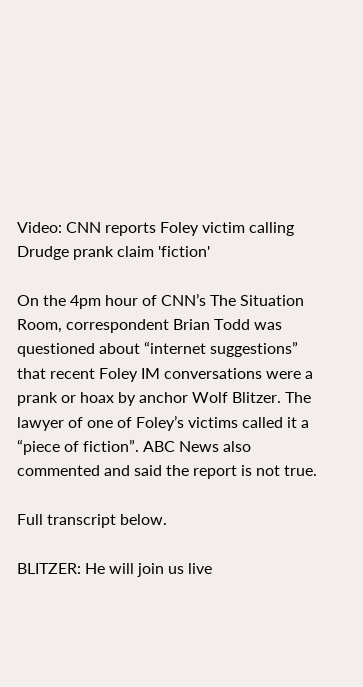Video: CNN reports Foley victim calling Drudge prank claim 'fiction'

On the 4pm hour of CNN’s The Situation Room, correspondent Brian Todd was questioned about “internet suggestions” that recent Foley IM conversations were a prank or hoax by anchor Wolf Blitzer. The lawyer of one of Foley’s victims called it a “piece of fiction”. ABC News also commented and said the report is not true.

Full transcript below.

BLITZER: He will join us live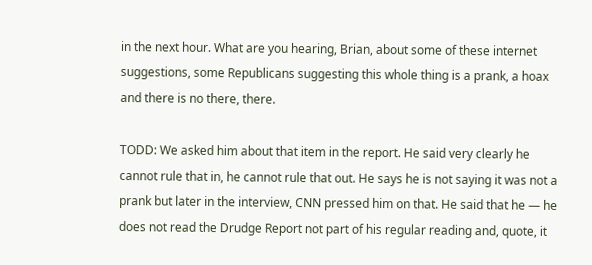in the next hour. What are you hearing, Brian, about some of these internet suggestions, some Republicans suggesting this whole thing is a prank, a hoax and there is no there, there.

TODD: We asked him about that item in the report. He said very clearly he cannot rule that in, he cannot rule that out. He says he is not saying it was not a prank but later in the interview, CNN pressed him on that. He said that he — he does not read the Drudge Report not part of his regular reading and, quote, it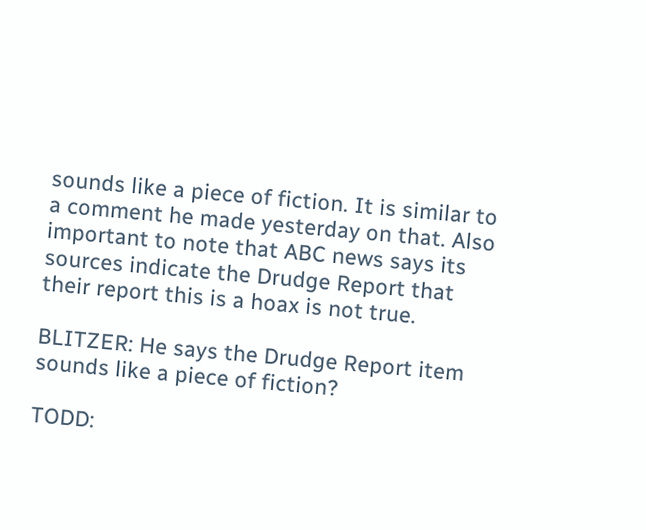sounds like a piece of fiction. It is similar to a comment he made yesterday on that. Also important to note that ABC news says its sources indicate the Drudge Report that their report this is a hoax is not true.

BLITZER: He says the Drudge Report item sounds like a piece of fiction?

TODD: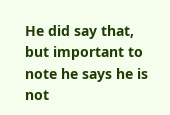He did say that, but important to note he says he is not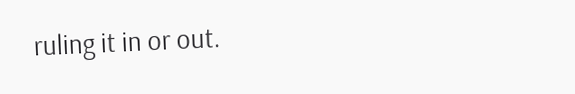ruling it in or out.